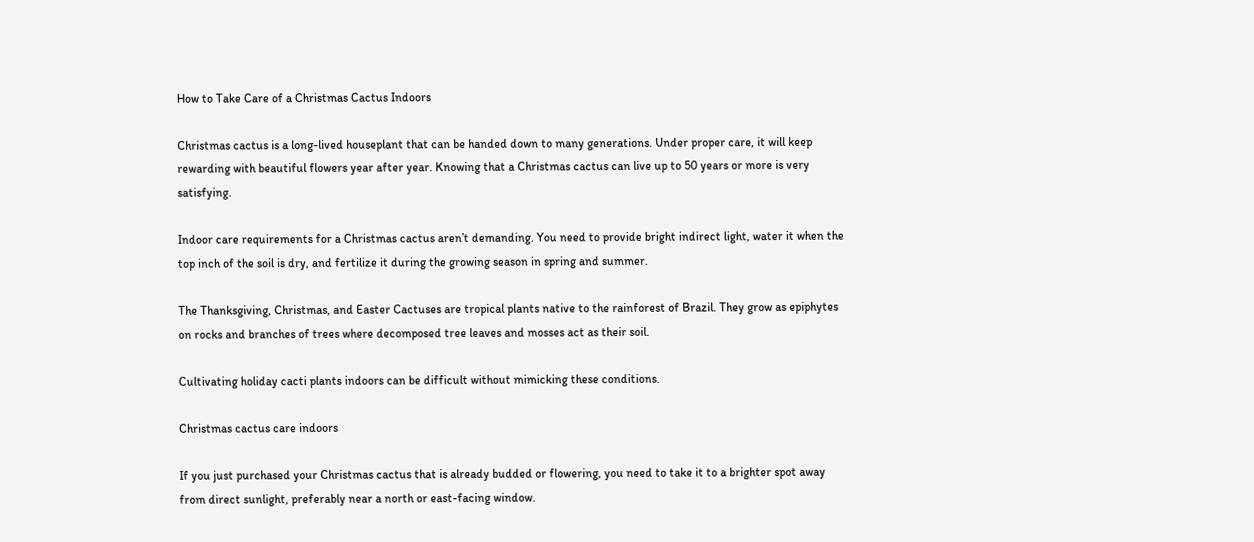How to Take Care of a Christmas Cactus Indoors

Christmas cactus is a long-lived houseplant that can be handed down to many generations. Under proper care, it will keep rewarding with beautiful flowers year after year. Knowing that a Christmas cactus can live up to 50 years or more is very satisfying.

Indoor care requirements for a Christmas cactus aren’t demanding. You need to provide bright indirect light, water it when the top inch of the soil is dry, and fertilize it during the growing season in spring and summer.

The Thanksgiving, Christmas, and Easter Cactuses are tropical plants native to the rainforest of Brazil. They grow as epiphytes on rocks and branches of trees where decomposed tree leaves and mosses act as their soil.

Cultivating holiday cacti plants indoors can be difficult without mimicking these conditions.

Christmas cactus care indoors

If you just purchased your Christmas cactus that is already budded or flowering, you need to take it to a brighter spot away from direct sunlight, preferably near a north or east-facing window.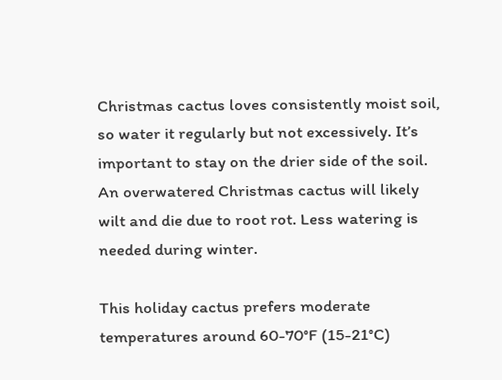Christmas cactus loves consistently moist soil, so water it regularly but not excessively. It’s important to stay on the drier side of the soil. An overwatered Christmas cactus will likely wilt and die due to root rot. Less watering is needed during winter.

This holiday cactus prefers moderate temperatures around 60-70°F (15-21°C)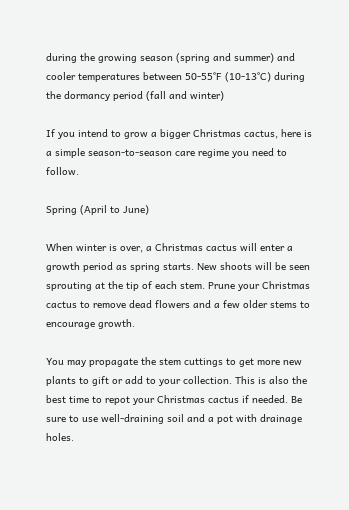during the growing season (spring and summer) and cooler temperatures between 50-55°F (10-13°C) during the dormancy period (fall and winter)

If you intend to grow a bigger Christmas cactus, here is a simple season-to-season care regime you need to follow.

Spring (April to June)

When winter is over, a Christmas cactus will enter a growth period as spring starts. New shoots will be seen sprouting at the tip of each stem. Prune your Christmas cactus to remove dead flowers and a few older stems to encourage growth.

You may propagate the stem cuttings to get more new plants to gift or add to your collection. This is also the best time to repot your Christmas cactus if needed. Be sure to use well-draining soil and a pot with drainage holes.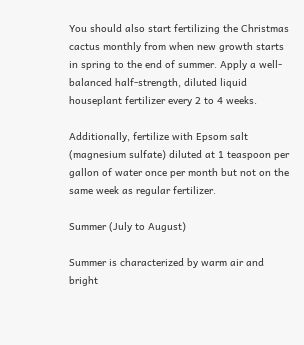You should also start fertilizing the Christmas cactus monthly from when new growth starts in spring to the end of summer. Apply a well-balanced half-strength, diluted liquid houseplant fertilizer every 2 to 4 weeks.

Additionally, fertilize with Epsom salt (magnesium sulfate) diluted at 1 teaspoon per gallon of water once per month but not on the same week as regular fertilizer.

Summer (July to August)

Summer is characterized by warm air and bright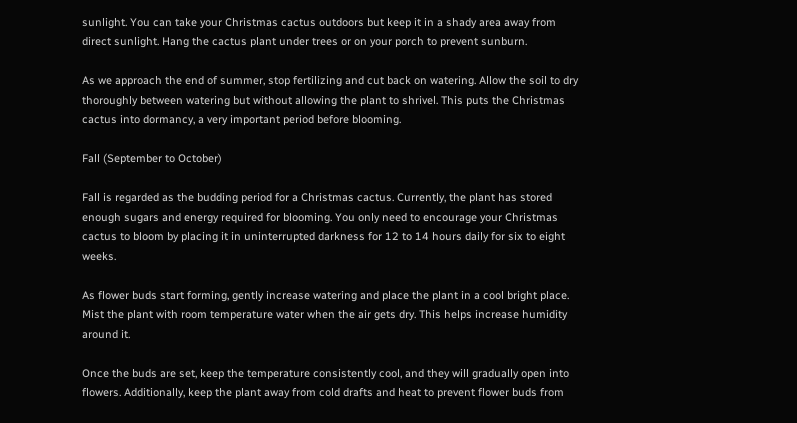sunlight. You can take your Christmas cactus outdoors but keep it in a shady area away from direct sunlight. Hang the cactus plant under trees or on your porch to prevent sunburn.

As we approach the end of summer, stop fertilizing and cut back on watering. Allow the soil to dry thoroughly between watering but without allowing the plant to shrivel. This puts the Christmas cactus into dormancy, a very important period before blooming.

Fall (September to October)

Fall is regarded as the budding period for a Christmas cactus. Currently, the plant has stored enough sugars and energy required for blooming. You only need to encourage your Christmas cactus to bloom by placing it in uninterrupted darkness for 12 to 14 hours daily for six to eight weeks.

As flower buds start forming, gently increase watering and place the plant in a cool bright place. Mist the plant with room temperature water when the air gets dry. This helps increase humidity around it.

Once the buds are set, keep the temperature consistently cool, and they will gradually open into flowers. Additionally, keep the plant away from cold drafts and heat to prevent flower buds from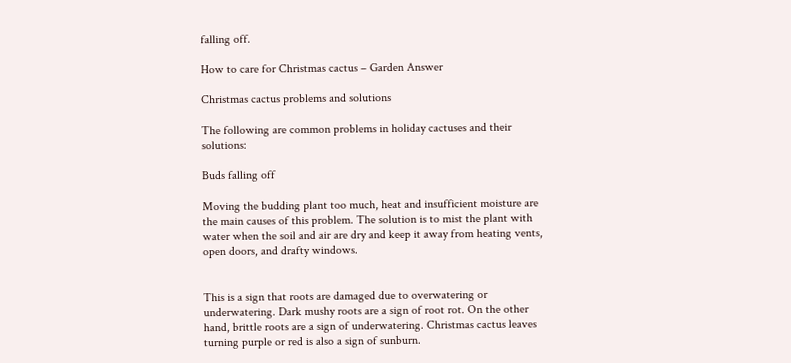falling off.

How to care for Christmas cactus – Garden Answer

Christmas cactus problems and solutions

The following are common problems in holiday cactuses and their solutions:

Buds falling off

Moving the budding plant too much, heat and insufficient moisture are the main causes of this problem. The solution is to mist the plant with water when the soil and air are dry and keep it away from heating vents, open doors, and drafty windows.


This is a sign that roots are damaged due to overwatering or underwatering. Dark mushy roots are a sign of root rot. On the other hand, brittle roots are a sign of underwatering. Christmas cactus leaves turning purple or red is also a sign of sunburn.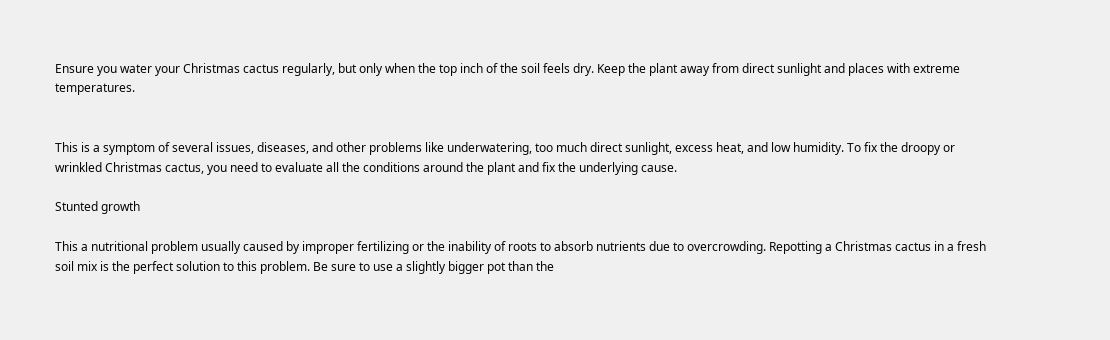Ensure you water your Christmas cactus regularly, but only when the top inch of the soil feels dry. Keep the plant away from direct sunlight and places with extreme temperatures.


This is a symptom of several issues, diseases, and other problems like underwatering, too much direct sunlight, excess heat, and low humidity. To fix the droopy or wrinkled Christmas cactus, you need to evaluate all the conditions around the plant and fix the underlying cause.

Stunted growth

This a nutritional problem usually caused by improper fertilizing or the inability of roots to absorb nutrients due to overcrowding. Repotting a Christmas cactus in a fresh soil mix is the perfect solution to this problem. Be sure to use a slightly bigger pot than the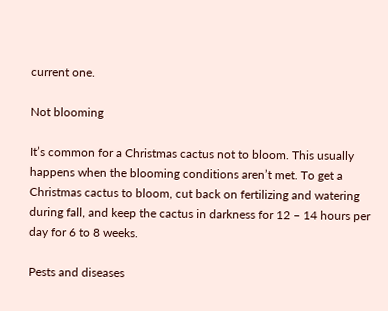current one.

Not blooming

It’s common for a Christmas cactus not to bloom. This usually happens when the blooming conditions aren’t met. To get a Christmas cactus to bloom, cut back on fertilizing and watering during fall, and keep the cactus in darkness for 12 – 14 hours per day for 6 to 8 weeks.

Pests and diseases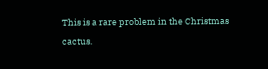This is a rare problem in the Christmas cactus.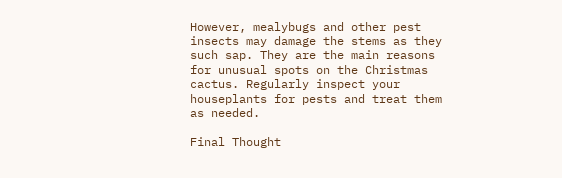However, mealybugs and other pest insects may damage the stems as they such sap. They are the main reasons for unusual spots on the Christmas cactus. Regularly inspect your houseplants for pests and treat them as needed.

Final Thought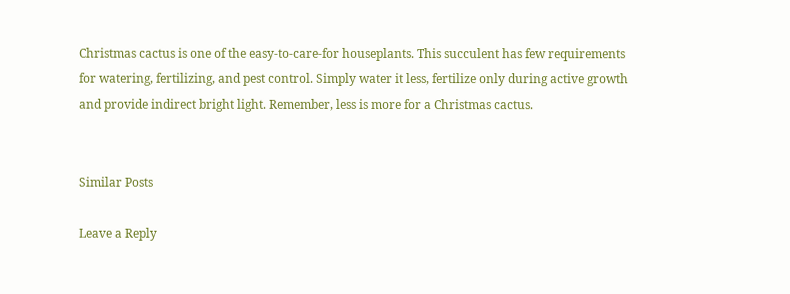Christmas cactus is one of the easy-to-care-for houseplants. This succulent has few requirements for watering, fertilizing, and pest control. Simply water it less, fertilize only during active growth and provide indirect bright light. Remember, less is more for a Christmas cactus.


Similar Posts

Leave a Reply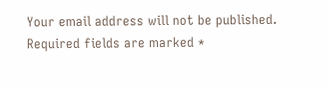Your email address will not be published. Required fields are marked *